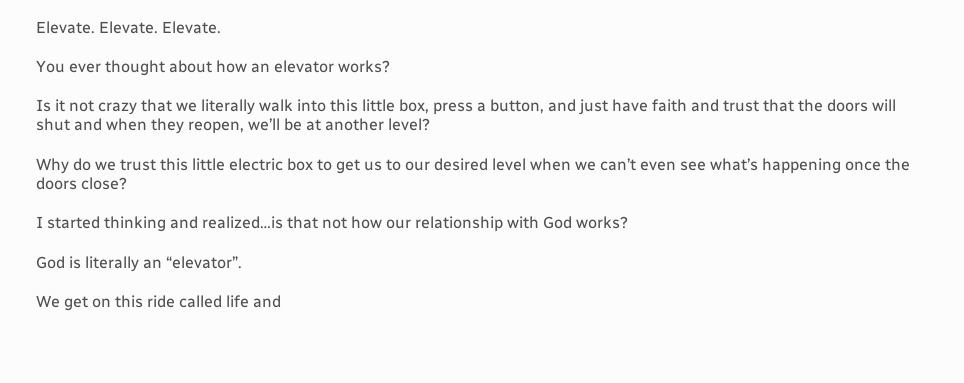Elevate. Elevate. Elevate.

You ever thought about how an elevator works?

Is it not crazy that we literally walk into this little box, press a button, and just have faith and trust that the doors will shut and when they reopen, we’ll be at another level?

Why do we trust this little electric box to get us to our desired level when we can’t even see what’s happening once the doors close?

I started thinking and realized…is that not how our relationship with God works?

God is literally an “elevator”.

We get on this ride called life and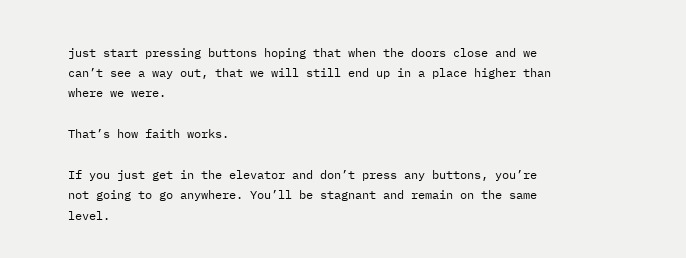just start pressing buttons hoping that when the doors close and we can’t see a way out, that we will still end up in a place higher than where we were.

That’s how faith works.

If you just get in the elevator and don’t press any buttons, you’re not going to go anywhere. You’ll be stagnant and remain on the same level.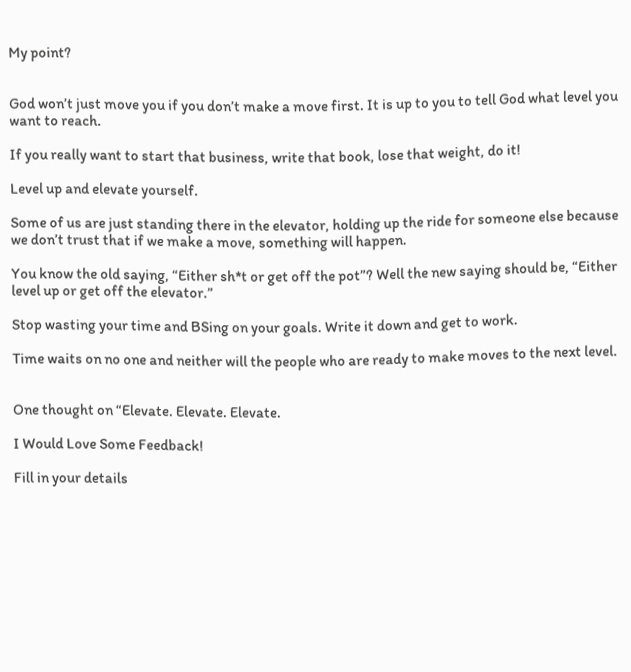My point?


God won’t just move you if you don’t make a move first. It is up to you to tell God what level you want to reach.

If you really want to start that business, write that book, lose that weight, do it!

Level up and elevate yourself.

Some of us are just standing there in the elevator, holding up the ride for someone else because we don’t trust that if we make a move, something will happen.

You know the old saying, “Either sh*t or get off the pot”? Well the new saying should be, “Either level up or get off the elevator.”

Stop wasting your time and BSing on your goals. Write it down and get to work.

Time waits on no one and neither will the people who are ready to make moves to the next level.


One thought on “Elevate. Elevate. Elevate.

I Would Love Some Feedback!

Fill in your details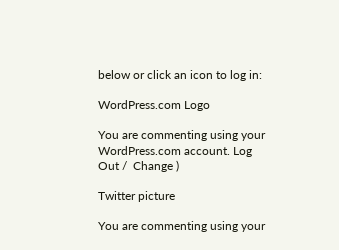below or click an icon to log in:

WordPress.com Logo

You are commenting using your WordPress.com account. Log Out /  Change )

Twitter picture

You are commenting using your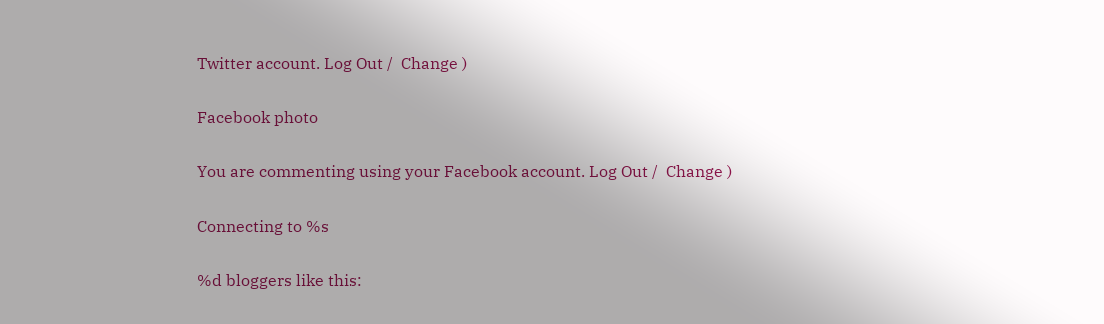Twitter account. Log Out /  Change )

Facebook photo

You are commenting using your Facebook account. Log Out /  Change )

Connecting to %s

%d bloggers like this: